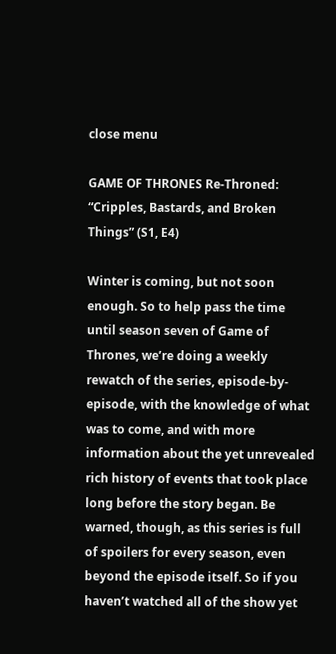close menu

GAME OF THRONES Re-Throned: “Cripples, Bastards, and Broken Things” (S1, E4)

Winter is coming, but not soon enough. So to help pass the time until season seven of Game of Thrones, we’re doing a weekly rewatch of the series, episode-by-episode, with the knowledge of what was to come, and with more information about the yet unrevealed rich history of events that took place long before the story began. Be warned, though, as this series is full of spoilers for every season, even beyond the episode itself. So if you haven’t watched all of the show yet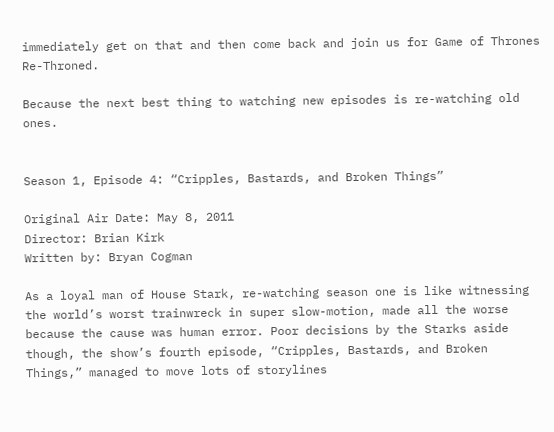immediately get on that and then come back and join us for Game of Thrones Re-Throned.

Because the next best thing to watching new episodes is re-watching old ones.


Season 1, Episode 4: “Cripples, Bastards, and Broken Things”

Original Air Date: May 8, 2011
Director: Brian Kirk
Written by: Bryan Cogman

As a loyal man of House Stark, re-watching season one is like witnessing the world’s worst trainwreck in super slow-motion, made all the worse because the cause was human error. Poor decisions by the Starks aside though, the show’s fourth episode, “Cripples, Bastards, and Broken Things,” managed to move lots of storylines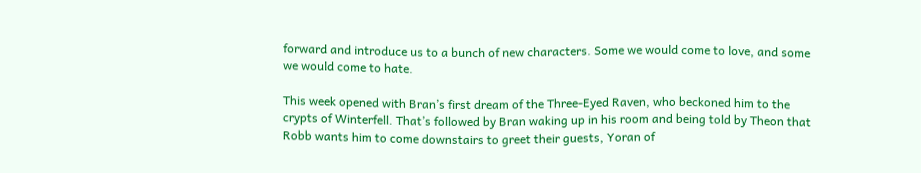forward and introduce us to a bunch of new characters. Some we would come to love, and some we would come to hate.

This week opened with Bran’s first dream of the Three-Eyed Raven, who beckoned him to the crypts of Winterfell. That’s followed by Bran waking up in his room and being told by Theon that Robb wants him to come downstairs to greet their guests, Yoran of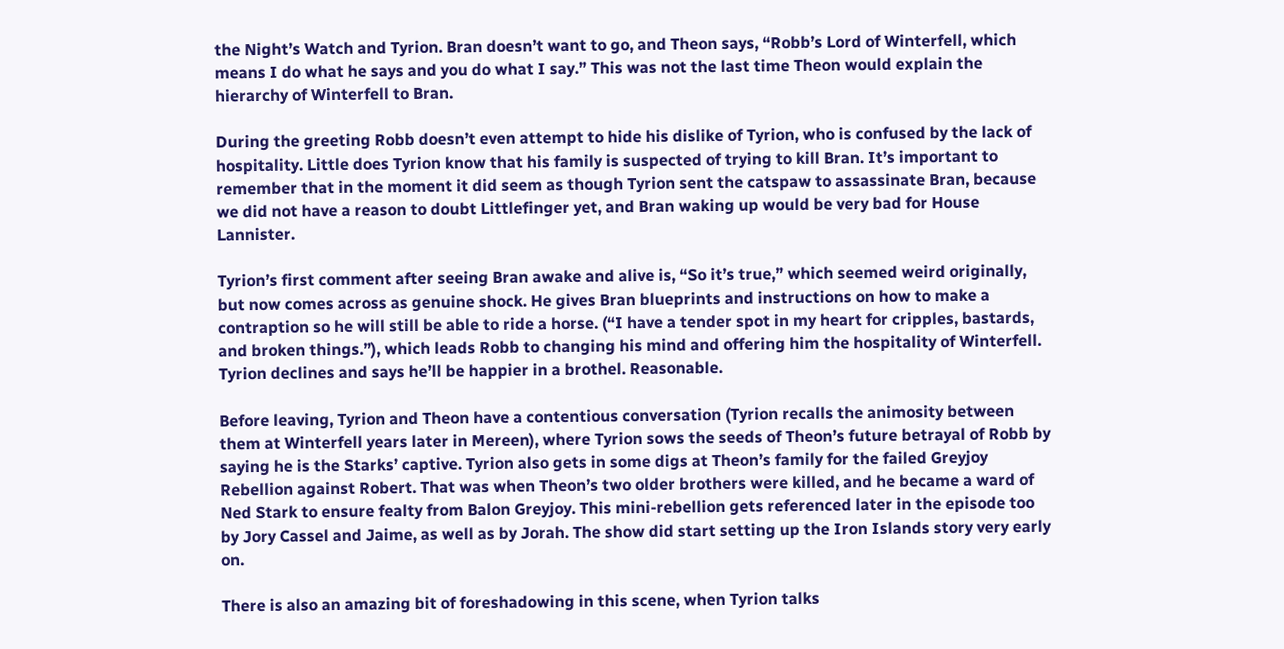the Night’s Watch and Tyrion. Bran doesn’t want to go, and Theon says, “Robb’s Lord of Winterfell, which means I do what he says and you do what I say.” This was not the last time Theon would explain the hierarchy of Winterfell to Bran.

During the greeting Robb doesn’t even attempt to hide his dislike of Tyrion, who is confused by the lack of hospitality. Little does Tyrion know that his family is suspected of trying to kill Bran. It’s important to remember that in the moment it did seem as though Tyrion sent the catspaw to assassinate Bran, because we did not have a reason to doubt Littlefinger yet, and Bran waking up would be very bad for House Lannister.

Tyrion’s first comment after seeing Bran awake and alive is, “So it’s true,” which seemed weird originally, but now comes across as genuine shock. He gives Bran blueprints and instructions on how to make a contraption so he will still be able to ride a horse. (“I have a tender spot in my heart for cripples, bastards, and broken things.”), which leads Robb to changing his mind and offering him the hospitality of Winterfell. Tyrion declines and says he’ll be happier in a brothel. Reasonable.

Before leaving, Tyrion and Theon have a contentious conversation (Tyrion recalls the animosity between them at Winterfell years later in Mereen), where Tyrion sows the seeds of Theon’s future betrayal of Robb by saying he is the Starks’ captive. Tyrion also gets in some digs at Theon’s family for the failed Greyjoy Rebellion against Robert. That was when Theon’s two older brothers were killed, and he became a ward of Ned Stark to ensure fealty from Balon Greyjoy. This mini-rebellion gets referenced later in the episode too by Jory Cassel and Jaime, as well as by Jorah. The show did start setting up the Iron Islands story very early on.

There is also an amazing bit of foreshadowing in this scene, when Tyrion talks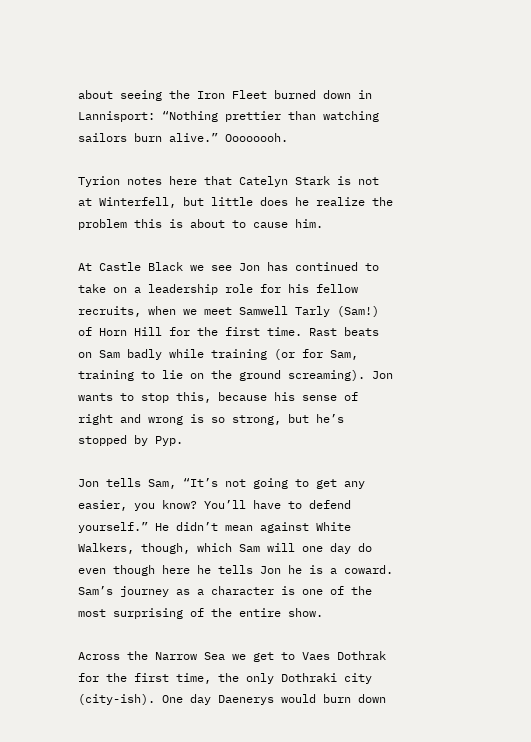about seeing the Iron Fleet burned down in Lannisport: “Nothing prettier than watching sailors burn alive.” Oooooooh.

Tyrion notes here that Catelyn Stark is not at Winterfell, but little does he realize the problem this is about to cause him.

At Castle Black we see Jon has continued to take on a leadership role for his fellow recruits, when we meet Samwell Tarly (Sam!) of Horn Hill for the first time. Rast beats on Sam badly while training (or for Sam, training to lie on the ground screaming). Jon wants to stop this, because his sense of right and wrong is so strong, but he’s stopped by Pyp.

Jon tells Sam, “It’s not going to get any easier, you know? You’ll have to defend yourself.” He didn’t mean against White Walkers, though, which Sam will one day do even though here he tells Jon he is a coward. Sam’s journey as a character is one of the most surprising of the entire show.

Across the Narrow Sea we get to Vaes Dothrak for the first time, the only Dothraki city (city-ish). One day Daenerys would burn down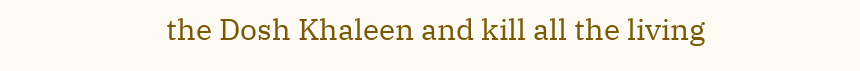the Dosh Khaleen and kill all the living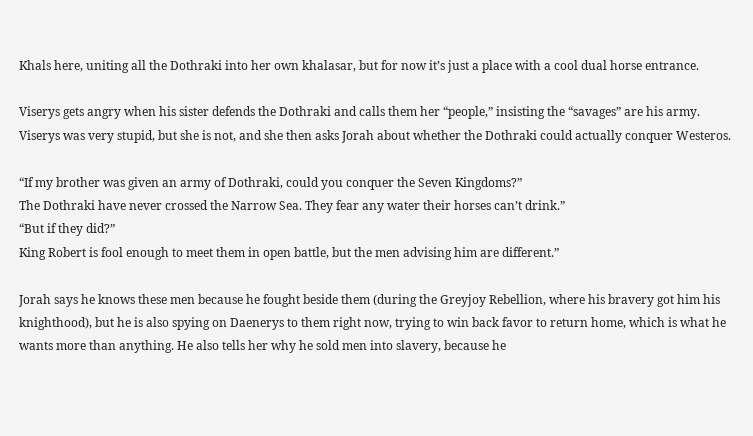Khals here, uniting all the Dothraki into her own khalasar, but for now it’s just a place with a cool dual horse entrance.

Viserys gets angry when his sister defends the Dothraki and calls them her “people,” insisting the “savages” are his army. Viserys was very stupid, but she is not, and she then asks Jorah about whether the Dothraki could actually conquer Westeros.

“If my brother was given an army of Dothraki, could you conquer the Seven Kingdoms?”
The Dothraki have never crossed the Narrow Sea. They fear any water their horses can’t drink.”
“But if they did?”
King Robert is fool enough to meet them in open battle, but the men advising him are different.”

Jorah says he knows these men because he fought beside them (during the Greyjoy Rebellion, where his bravery got him his knighthood), but he is also spying on Daenerys to them right now, trying to win back favor to return home, which is what he wants more than anything. He also tells her why he sold men into slavery, because he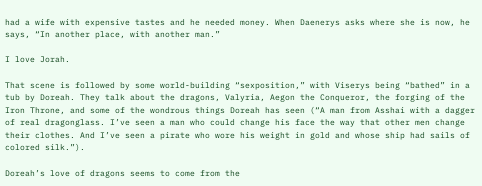had a wife with expensive tastes and he needed money. When Daenerys asks where she is now, he says, “In another place, with another man.”

I love Jorah.

That scene is followed by some world-building “sexposition,” with Viserys being “bathed” in a tub by Doreah. They talk about the dragons, Valyria, Aegon the Conqueror, the forging of the Iron Throne, and some of the wondrous things Doreah has seen (“A man from Asshai with a dagger of real dragonglass. I’ve seen a man who could change his face the way that other men change their clothes. And I’ve seen a pirate who wore his weight in gold and whose ship had sails of colored silk.”).

Doreah’s love of dragons seems to come from the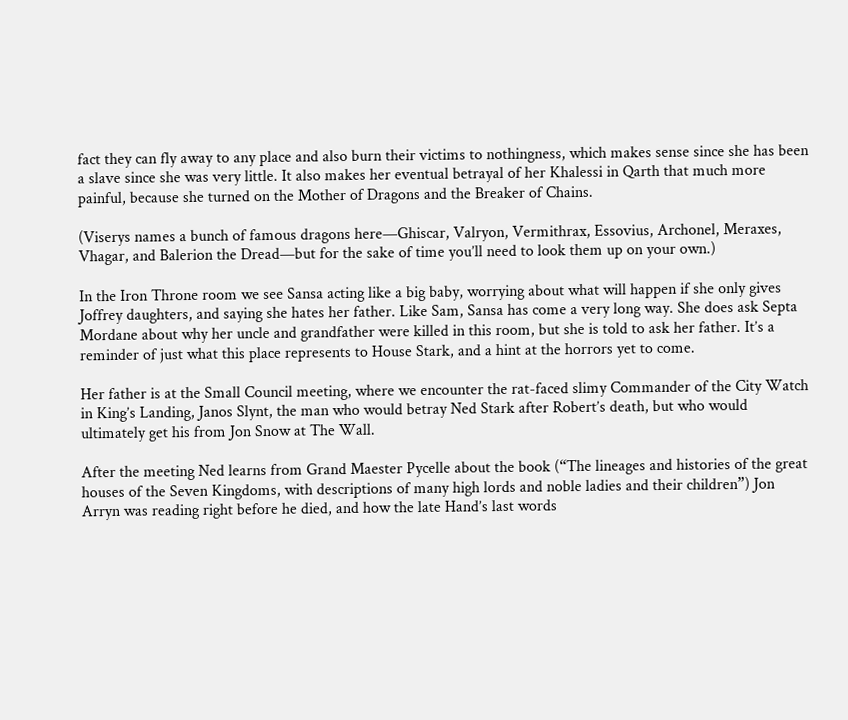fact they can fly away to any place and also burn their victims to nothingness, which makes sense since she has been a slave since she was very little. It also makes her eventual betrayal of her Khalessi in Qarth that much more painful, because she turned on the Mother of Dragons and the Breaker of Chains.

(Viserys names a bunch of famous dragons here—Ghiscar, Valryon, Vermithrax, Essovius, Archonel, Meraxes, Vhagar, and Balerion the Dread—but for the sake of time you’ll need to look them up on your own.)

In the Iron Throne room we see Sansa acting like a big baby, worrying about what will happen if she only gives Joffrey daughters, and saying she hates her father. Like Sam, Sansa has come a very long way. She does ask Septa Mordane about why her uncle and grandfather were killed in this room, but she is told to ask her father. It’s a reminder of just what this place represents to House Stark, and a hint at the horrors yet to come.

Her father is at the Small Council meeting, where we encounter the rat-faced slimy Commander of the City Watch in King’s Landing, Janos Slynt, the man who would betray Ned Stark after Robert’s death, but who would ultimately get his from Jon Snow at The Wall.

After the meeting Ned learns from Grand Maester Pycelle about the book (“The lineages and histories of the great houses of the Seven Kingdoms, with descriptions of many high lords and noble ladies and their children”) Jon Arryn was reading right before he died, and how the late Hand’s last words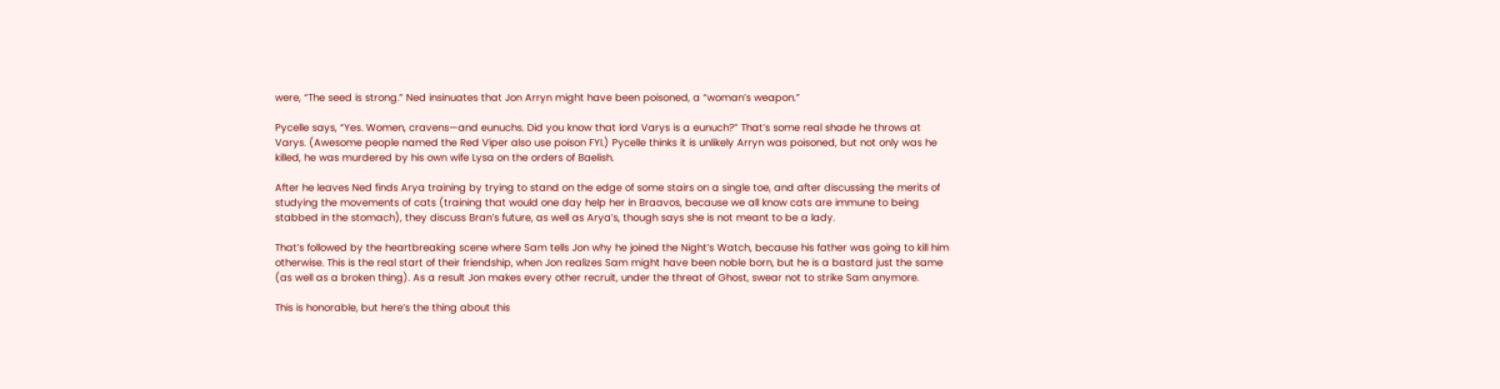were, “The seed is strong.” Ned insinuates that Jon Arryn might have been poisoned, a “woman’s weapon.”

Pycelle says, “Yes. Women, cravens—and eunuchs. Did you know that lord Varys is a eunuch?” That’s some real shade he throws at Varys. (Awesome people named the Red Viper also use poison FYI.) Pycelle thinks it is unlikely Arryn was poisoned, but not only was he killed, he was murdered by his own wife Lysa on the orders of Baelish.

After he leaves Ned finds Arya training by trying to stand on the edge of some stairs on a single toe, and after discussing the merits of studying the movements of cats (training that would one day help her in Braavos, because we all know cats are immune to being stabbed in the stomach), they discuss Bran’s future, as well as Arya’s, though says she is not meant to be a lady.

That’s followed by the heartbreaking scene where Sam tells Jon why he joined the Night’s Watch, because his father was going to kill him otherwise. This is the real start of their friendship, when Jon realizes Sam might have been noble born, but he is a bastard just the same (as well as a broken thing). As a result Jon makes every other recruit, under the threat of Ghost, swear not to strike Sam anymore.

This is honorable, but here’s the thing about this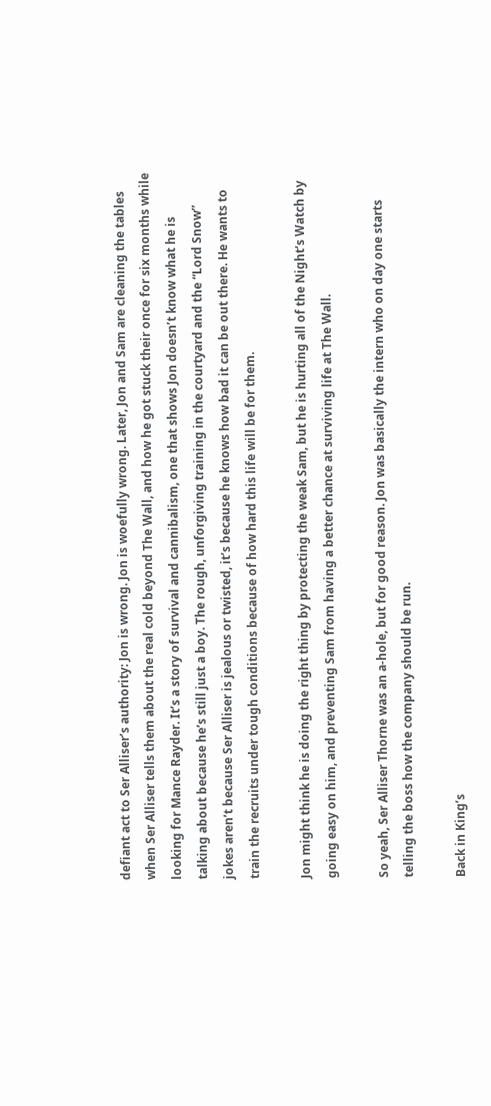defiant act to Ser Alliser’s authority: Jon is wrong. Jon is woefully wrong. Later, Jon and Sam are cleaning the tables when Ser Alliser tells them about the real cold beyond The Wall, and how he got stuck their once for six months while looking for Mance Rayder. It’s a story of survival and cannibalism, one that shows Jon doesn’t know what he is talking about because he’s still just a boy. The rough, unforgiving training in the courtyard and the “Lord Snow” jokes aren’t because Ser Alliser is jealous or twisted, it’s because he knows how bad it can be out there. He wants to train the recruits under tough conditions because of how hard this life will be for them.

Jon might think he is doing the right thing by protecting the weak Sam, but he is hurting all of the Night’s Watch by going easy on him, and preventing Sam from having a better chance at surviving life at The Wall.

So yeah, Ser Alliser Thorne was an a-hole, but for good reason. Jon was basically the intern who on day one starts telling the boss how the company should be run.

Back in King’s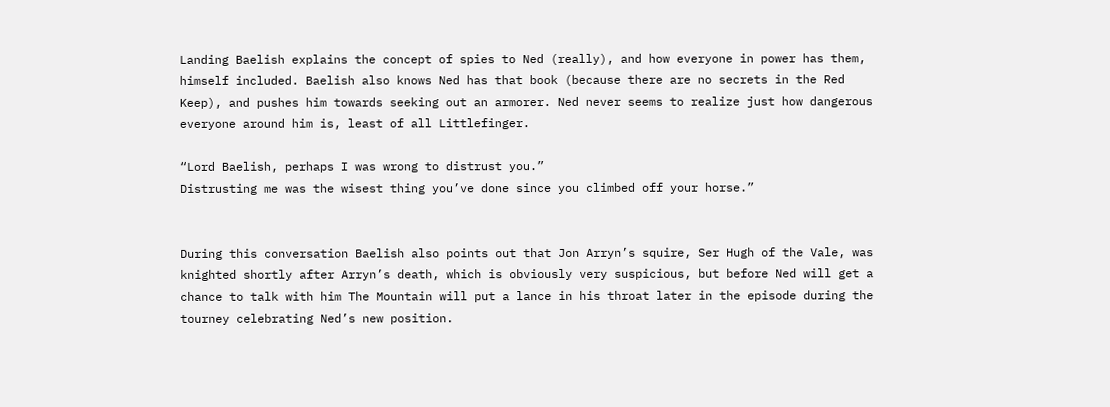Landing Baelish explains the concept of spies to Ned (really), and how everyone in power has them, himself included. Baelish also knows Ned has that book (because there are no secrets in the Red Keep), and pushes him towards seeking out an armorer. Ned never seems to realize just how dangerous everyone around him is, least of all Littlefinger.

“Lord Baelish, perhaps I was wrong to distrust you.”
Distrusting me was the wisest thing you’ve done since you climbed off your horse.”


During this conversation Baelish also points out that Jon Arryn’s squire, Ser Hugh of the Vale, was knighted shortly after Arryn’s death, which is obviously very suspicious, but before Ned will get a chance to talk with him The Mountain will put a lance in his throat later in the episode during the tourney celebrating Ned’s new position.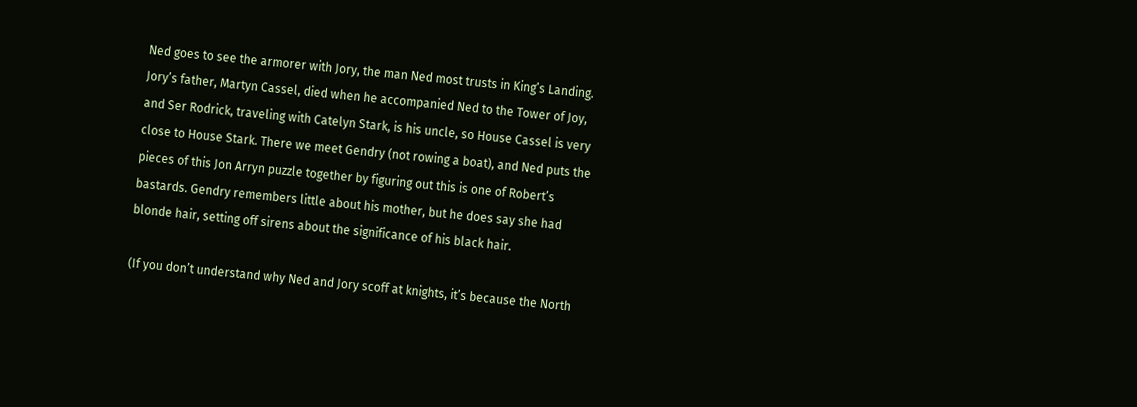Ned goes to see the armorer with Jory, the man Ned most trusts in King’s Landing. Jory’s father, Martyn Cassel, died when he accompanied Ned to the Tower of Joy, and Ser Rodrick, traveling with Catelyn Stark, is his uncle, so House Cassel is very close to House Stark. There we meet Gendry (not rowing a boat), and Ned puts the pieces of this Jon Arryn puzzle together by figuring out this is one of Robert’s bastards. Gendry remembers little about his mother, but he does say she had blonde hair, setting off sirens about the significance of his black hair.

(If you don’t understand why Ned and Jory scoff at knights, it’s because the North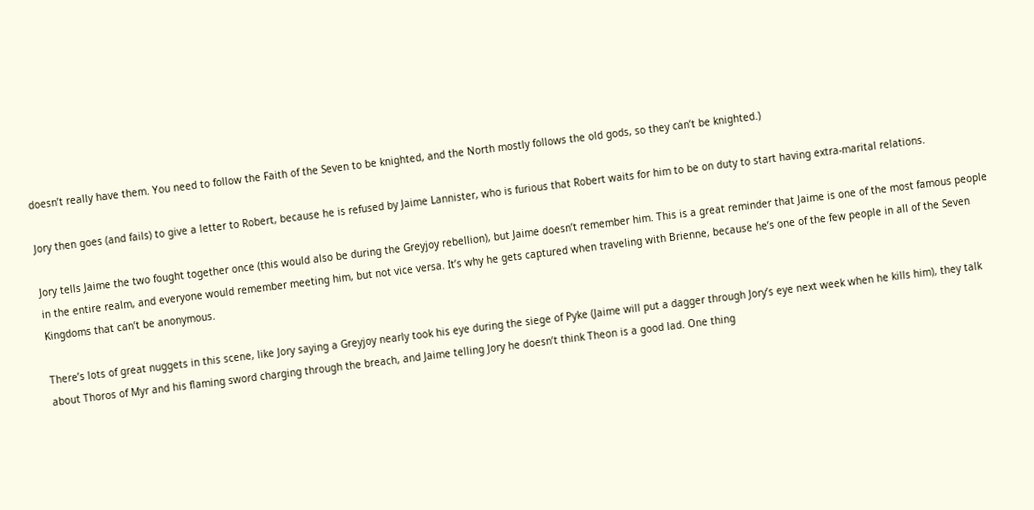doesn’t really have them. You need to follow the Faith of the Seven to be knighted, and the North mostly follows the old gods, so they can’t be knighted.)

Jory then goes (and fails) to give a letter to Robert, because he is refused by Jaime Lannister, who is furious that Robert waits for him to be on duty to start having extra-marital relations.

Jory tells Jaime the two fought together once (this would also be during the Greyjoy rebellion), but Jaime doesn’t remember him. This is a great reminder that Jaime is one of the most famous people in the entire realm, and everyone would remember meeting him, but not vice versa. It’s why he gets captured when traveling with Brienne, because he’s one of the few people in all of the Seven Kingdoms that can’t be anonymous.

There’s lots of great nuggets in this scene, like Jory saying a Greyjoy nearly took his eye during the siege of Pyke (Jaime will put a dagger through Jory’s eye next week when he kills him), they talk about Thoros of Myr and his flaming sword charging through the breach, and Jaime telling Jory he doesn’t think Theon is a good lad. One thing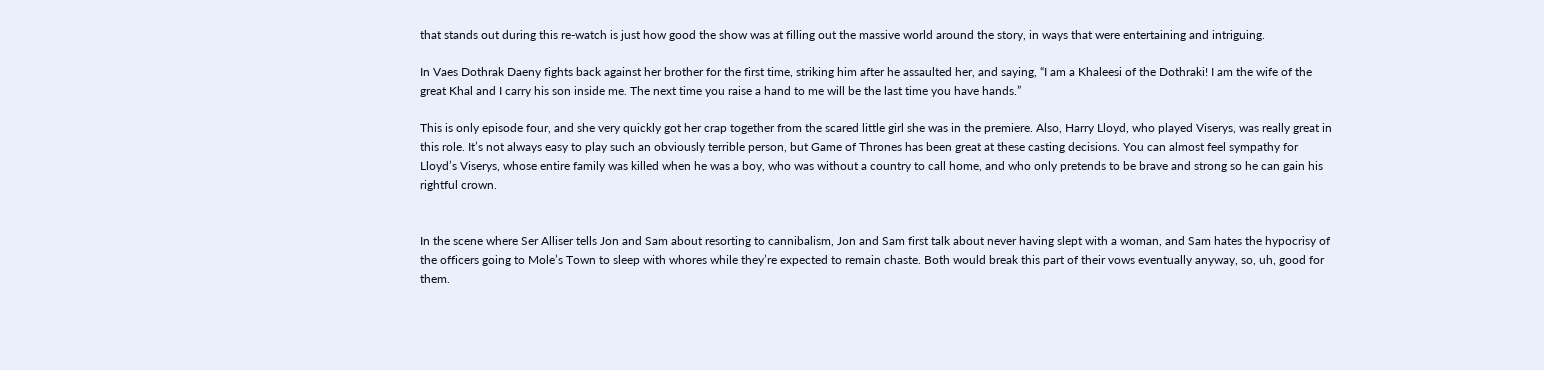that stands out during this re-watch is just how good the show was at filling out the massive world around the story, in ways that were entertaining and intriguing.

In Vaes Dothrak Daeny fights back against her brother for the first time, striking him after he assaulted her, and saying, “I am a Khaleesi of the Dothraki! I am the wife of the great Khal and I carry his son inside me. The next time you raise a hand to me will be the last time you have hands.”

This is only episode four, and she very quickly got her crap together from the scared little girl she was in the premiere. Also, Harry Lloyd, who played Viserys, was really great in this role. It’s not always easy to play such an obviously terrible person, but Game of Thrones has been great at these casting decisions. You can almost feel sympathy for Lloyd’s Viserys, whose entire family was killed when he was a boy, who was without a country to call home, and who only pretends to be brave and strong so he can gain his rightful crown.


In the scene where Ser Alliser tells Jon and Sam about resorting to cannibalism, Jon and Sam first talk about never having slept with a woman, and Sam hates the hypocrisy of the officers going to Mole’s Town to sleep with whores while they’re expected to remain chaste. Both would break this part of their vows eventually anyway, so, uh, good for them.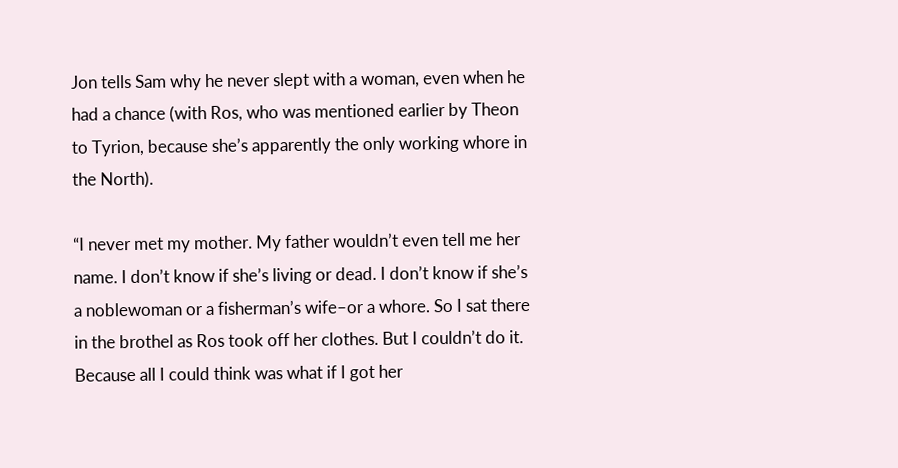Jon tells Sam why he never slept with a woman, even when he had a chance (with Ros, who was mentioned earlier by Theon to Tyrion, because she’s apparently the only working whore in the North).

“I never met my mother. My father wouldn’t even tell me her name. I don’t know if she’s living or dead. I don’t know if she’s a noblewoman or a fisherman’s wife–or a whore. So I sat there in the brothel as Ros took off her clothes. But I couldn’t do it. Because all I could think was what if I got her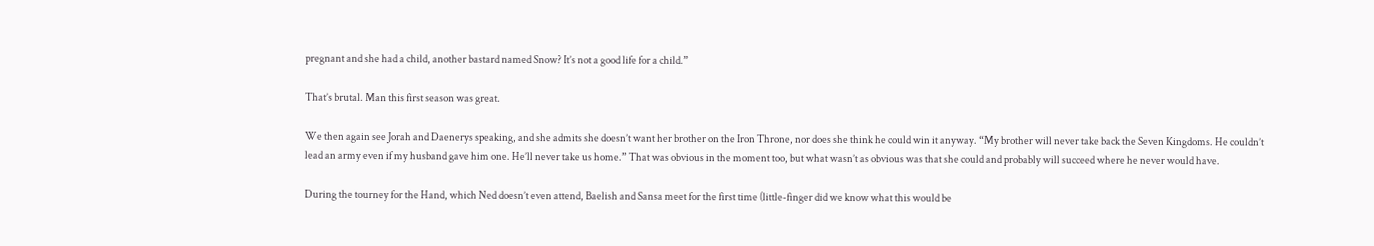pregnant and she had a child, another bastard named Snow? It’s not a good life for a child.”

That’s brutal. Man this first season was great.

We then again see Jorah and Daenerys speaking, and she admits she doesn’t want her brother on the Iron Throne, nor does she think he could win it anyway. “My brother will never take back the Seven Kingdoms. He couldn’t lead an army even if my husband gave him one. He’ll never take us home.” That was obvious in the moment too, but what wasn’t as obvious was that she could and probably will succeed where he never would have.

During the tourney for the Hand, which Ned doesn’t even attend, Baelish and Sansa meet for the first time (little-finger did we know what this would be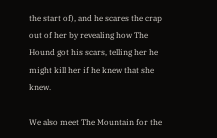the start of), and he scares the crap out of her by revealing how The Hound got his scars, telling her he might kill her if he knew that she knew.

We also meet The Mountain for the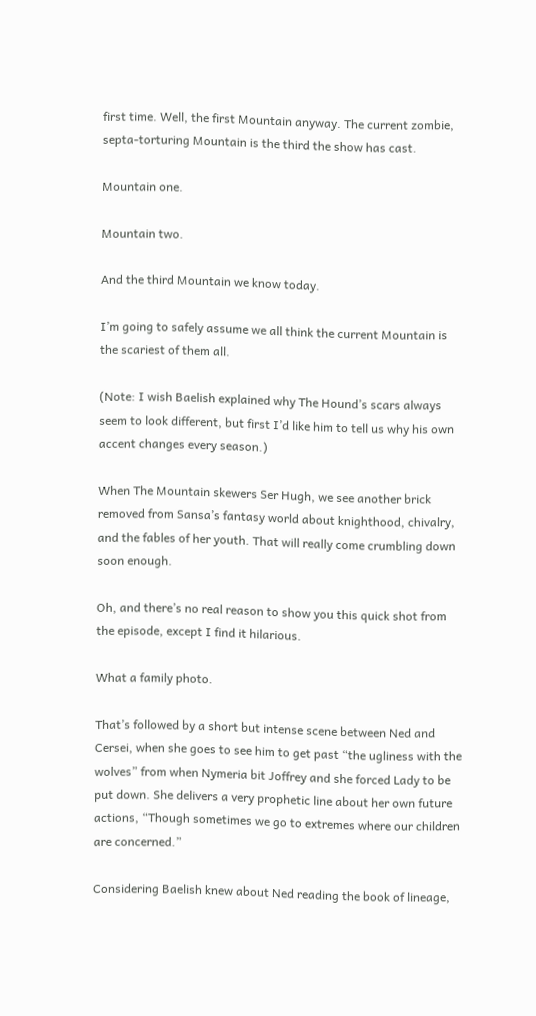first time. Well, the first Mountain anyway. The current zombie, septa-torturing Mountain is the third the show has cast.

Mountain one.

Mountain two.

And the third Mountain we know today.

I’m going to safely assume we all think the current Mountain is the scariest of them all.

(Note: I wish Baelish explained why The Hound’s scars always seem to look different, but first I’d like him to tell us why his own accent changes every season.)

When The Mountain skewers Ser Hugh, we see another brick removed from Sansa’s fantasy world about knighthood, chivalry, and the fables of her youth. That will really come crumbling down soon enough.

Oh, and there’s no real reason to show you this quick shot from the episode, except I find it hilarious.

What a family photo.

That’s followed by a short but intense scene between Ned and Cersei, when she goes to see him to get past “the ugliness with the wolves” from when Nymeria bit Joffrey and she forced Lady to be put down. She delivers a very prophetic line about her own future actions, “Though sometimes we go to extremes where our children are concerned.”

Considering Baelish knew about Ned reading the book of lineage,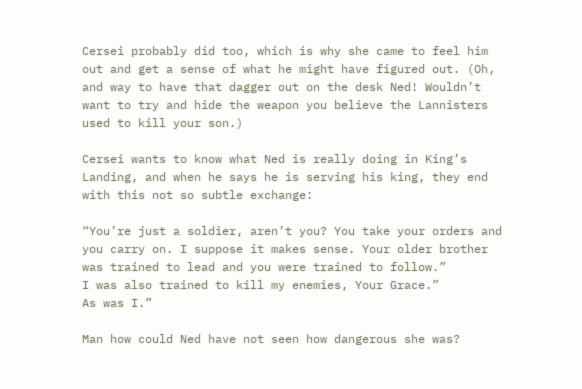Cersei probably did too, which is why she came to feel him out and get a sense of what he might have figured out. (Oh, and way to have that dagger out on the desk Ned! Wouldn’t want to try and hide the weapon you believe the Lannisters used to kill your son.)

Cersei wants to know what Ned is really doing in King’s Landing, and when he says he is serving his king, they end with this not so subtle exchange:

“You’re just a soldier, aren’t you? You take your orders and you carry on. I suppose it makes sense. Your older brother was trained to lead and you were trained to follow.”
I was also trained to kill my enemies, Your Grace.”
As was I.”

Man how could Ned have not seen how dangerous she was?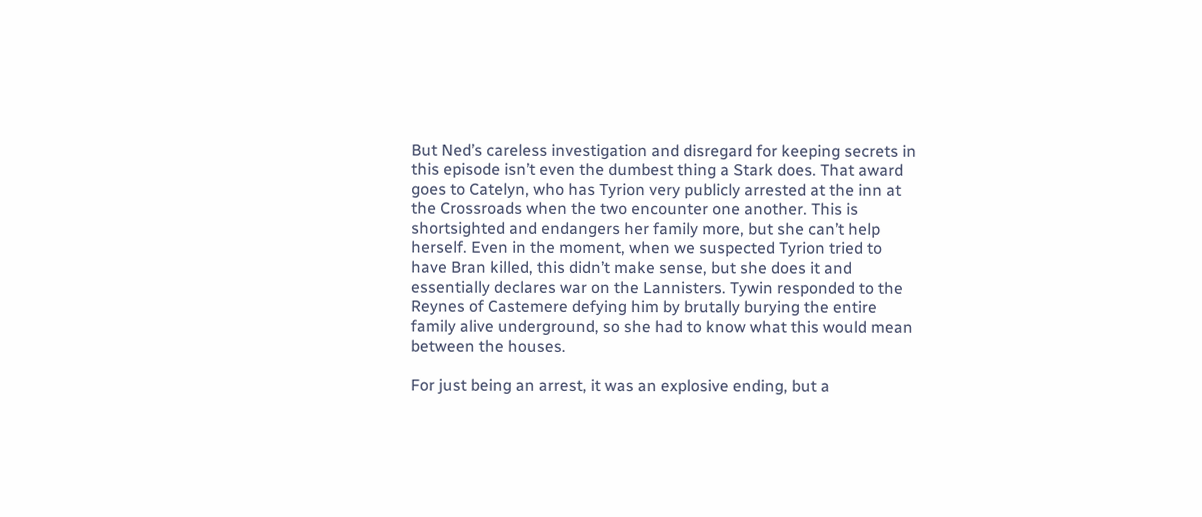But Ned’s careless investigation and disregard for keeping secrets in this episode isn’t even the dumbest thing a Stark does. That award goes to Catelyn, who has Tyrion very publicly arrested at the inn at the Crossroads when the two encounter one another. This is shortsighted and endangers her family more, but she can’t help herself. Even in the moment, when we suspected Tyrion tried to have Bran killed, this didn’t make sense, but she does it and essentially declares war on the Lannisters. Tywin responded to the Reynes of Castemere defying him by brutally burying the entire family alive underground, so she had to know what this would mean between the houses.

For just being an arrest, it was an explosive ending, but a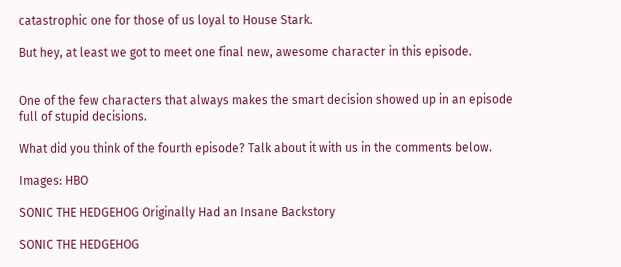catastrophic one for those of us loyal to House Stark.

But hey, at least we got to meet one final new, awesome character in this episode.


One of the few characters that always makes the smart decision showed up in an episode full of stupid decisions.

What did you think of the fourth episode? Talk about it with us in the comments below.

Images: HBO

SONIC THE HEDGEHOG Originally Had an Insane Backstory

SONIC THE HEDGEHOG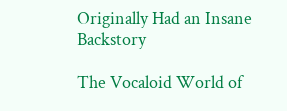Originally Had an Insane Backstory

The Vocaloid World of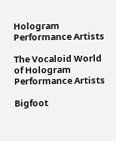Hologram Performance Artists

The Vocaloid World of Hologram Performance Artists

Bigfoot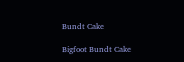Bundt Cake

Bigfoot Bundt Cake